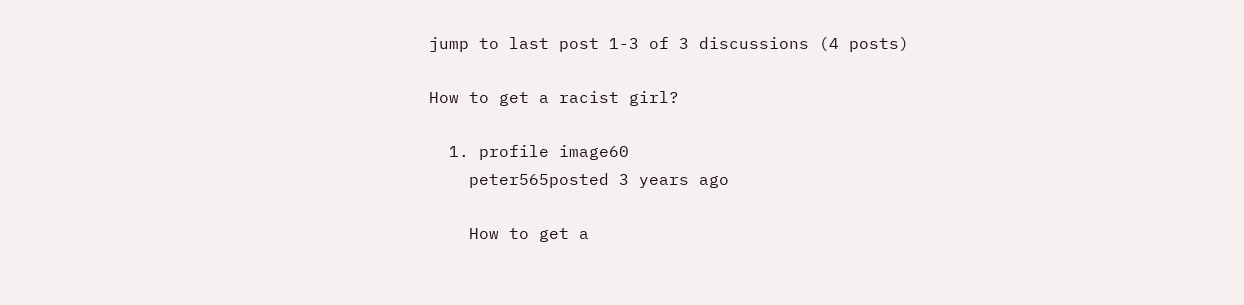jump to last post 1-3 of 3 discussions (4 posts)

How to get a racist girl?

  1. profile image60
    peter565posted 3 years ago

    How to get a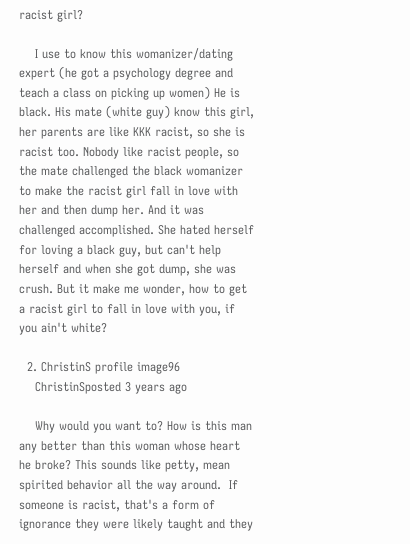racist girl?

    I use to know this womanizer/dating expert (he got a psychology degree and teach a class on picking up women) He is black. His mate (white guy) know this girl, her parents are like KKK racist, so she is racist too. Nobody like racist people, so the mate challenged the black womanizer to make the racist girl fall in love with her and then dump her. And it was challenged accomplished. She hated herself for loving a black guy, but can't help herself and when she got dump, she was crush. But it make me wonder, how to get a racist girl to fall in love with you, if you ain't white?

  2. ChristinS profile image96
    ChristinSposted 3 years ago

    Why would you want to? How is this man any better than this woman whose heart he broke? This sounds like petty, mean spirited behavior all the way around.  If someone is racist, that's a form of ignorance they were likely taught and they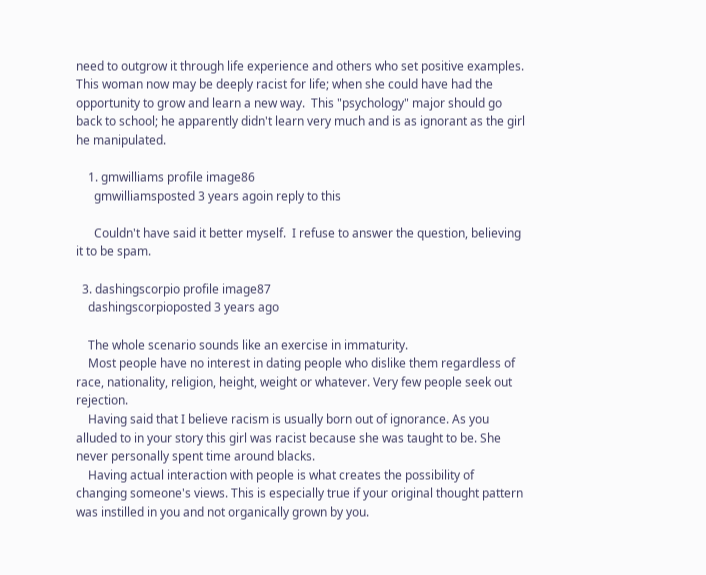need to outgrow it through life experience and others who set positive examples.  This woman now may be deeply racist for life; when she could have had the opportunity to grow and learn a new way.  This "psychology" major should go back to school; he apparently didn't learn very much and is as ignorant as the girl he manipulated.

    1. gmwilliams profile image86
      gmwilliamsposted 3 years agoin reply to this

      Couldn't have said it better myself.  I refuse to answer the question, believing it to be spam.

  3. dashingscorpio profile image87
    dashingscorpioposted 3 years ago

    The whole scenario sounds like an exercise in immaturity.
    Most people have no interest in dating people who dislike them regardless of race, nationality, religion, height, weight or whatever. Very few people seek out rejection.
    Having said that I believe racism is usually born out of ignorance. As you alluded to in your story this girl was racist because she was taught to be. She never personally spent time around blacks.
    Having actual interaction with people is what creates the possibility of changing someone's views. This is especially true if your original thought pattern was instilled in you and not organically grown by you.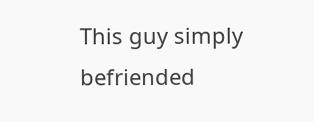This guy simply befriended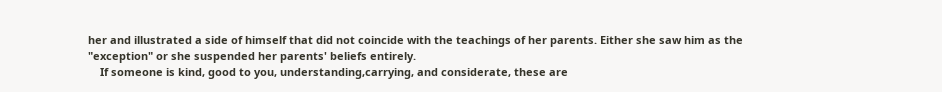her and illustrated a side of himself that did not coincide with the teachings of her parents. Either she saw him as the "exception" or she suspended her parents' beliefs entirely.
    If someone is kind, good to you, understanding,carrying, and considerate, these are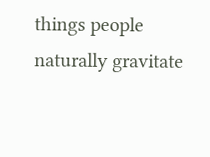things people naturally gravitate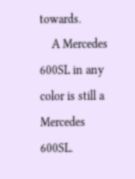towards.
    A Mercedes 600SL in any color is still a Mercedes 600SL.